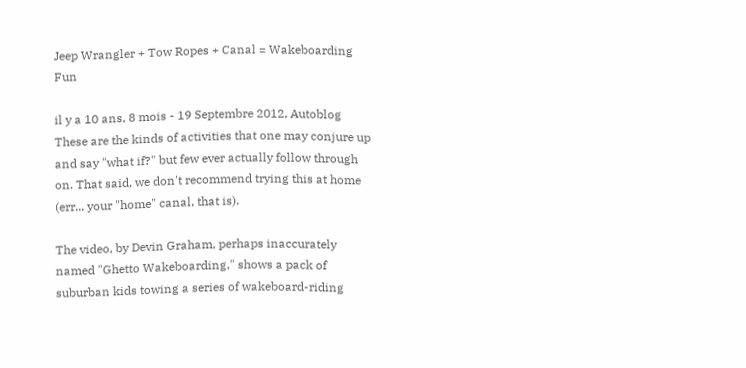Jeep Wrangler + Tow Ropes + Canal = Wakeboarding Fun

il y a 10 ans, 8 mois - 19 Septembre 2012, Autoblog
These are the kinds of activities that one may conjure up and say "what if?" but few ever actually follow through on. That said, we don't recommend trying this at home (err... your "home" canal, that is).

The video, by Devin Graham, perhaps inaccurately named "Ghetto Wakeboarding," shows a pack of suburban kids towing a series of wakeboard-riding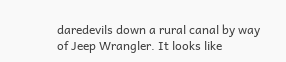daredevils down a rural canal by way of Jeep Wrangler. It looks like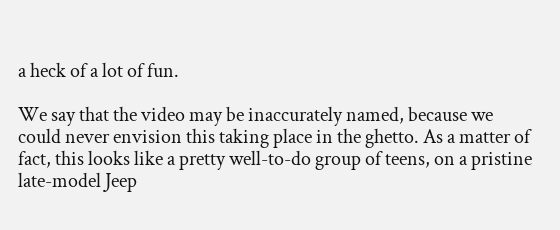a heck of a lot of fun.

We say that the video may be inaccurately named, because we could never envision this taking place in the ghetto. As a matter of fact, this looks like a pretty well-to-do group of teens, on a pristine late-model Jeep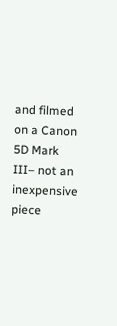and filmed on a Canon 5D Mark III– not an inexpensive piece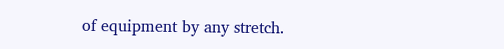of equipment by any stretch.